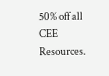50% off all CEE Resources.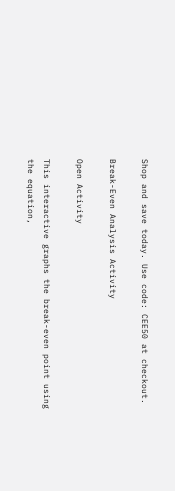Shop and save today. Use code: CEE50 at checkout.

Break-Even Analysis Activity

Open Activity

This interactive graphs the break-even point using the equation,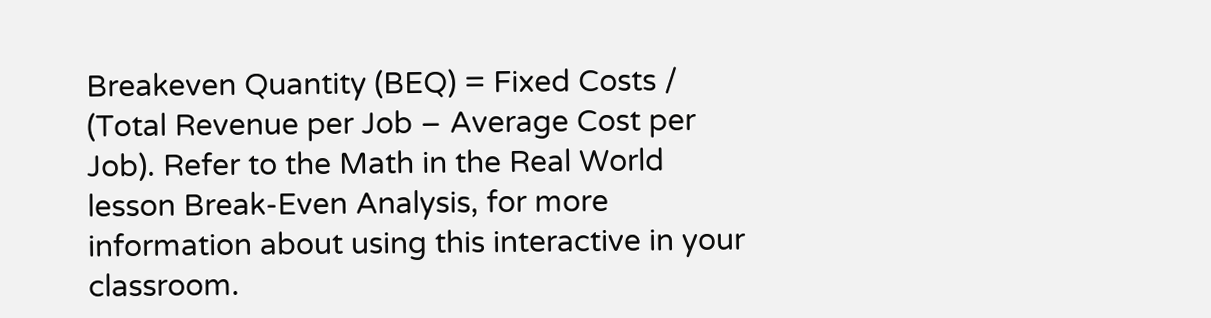Breakeven Quantity (BEQ) = Fixed Costs / (Total Revenue per Job – Average Cost per Job). Refer to the Math in the Real World lesson Break-Even Analysis, for more information about using this interactive in your classroom.